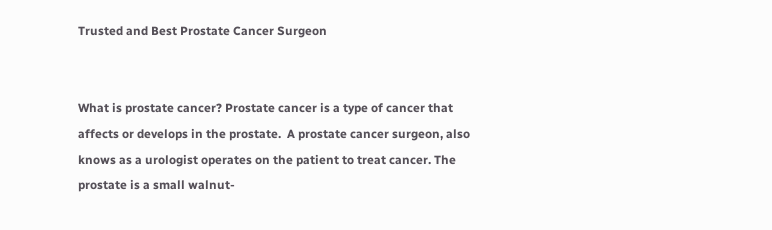Trusted and Best Prostate Cancer Surgeon


What is prostate cancer? Prostate cancer is a type of cancer that affects or develops in the prostate.  A prostate cancer surgeon, also knows as a urologist operates on the patient to treat cancer. The prostate is a small walnut-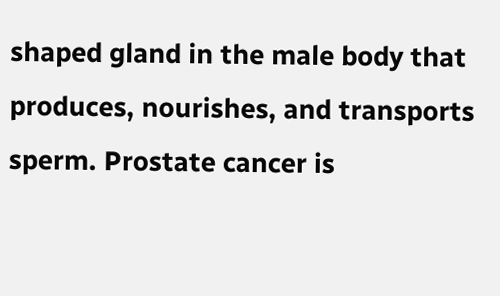shaped gland in the male body that produces, nourishes, and transports sperm. Prostate cancer is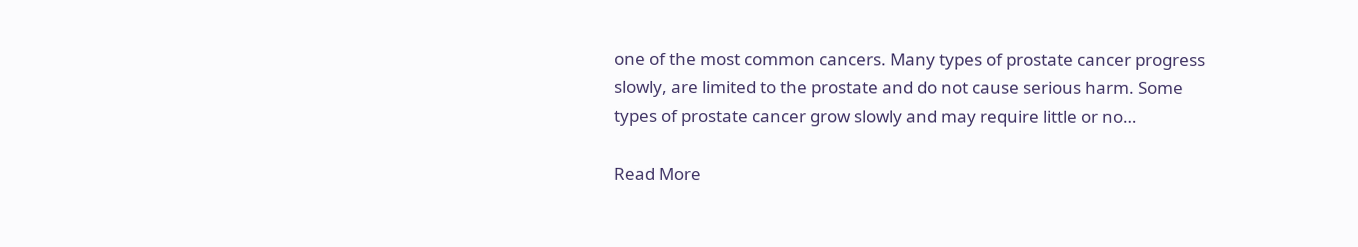one of the most common cancers. Many types of prostate cancer progress slowly, are limited to the prostate and do not cause serious harm. Some types of prostate cancer grow slowly and may require little or no…

Read More